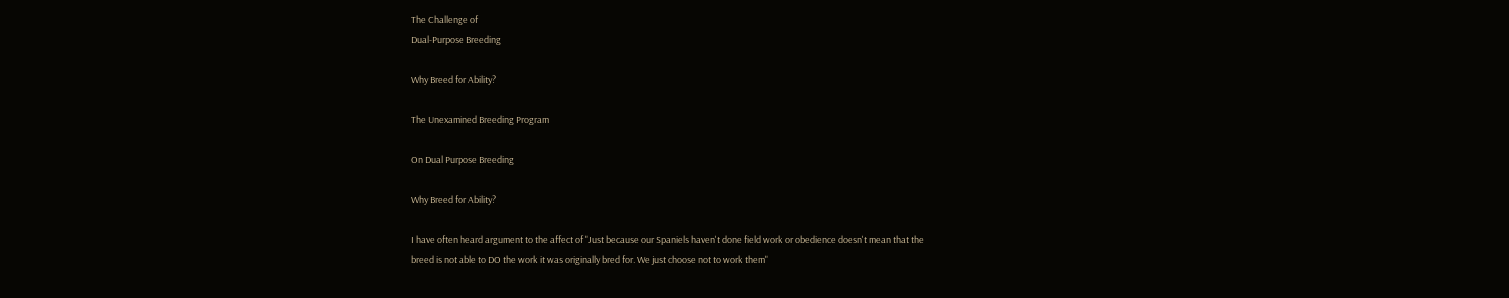The Challenge of
Dual-Purpose Breeding

Why Breed for Ability?

The Unexamined Breeding Program

On Dual Purpose Breeding

Why Breed for Ability?

I have often heard argument to the affect of "Just because our Spaniels haven't done field work or obedience doesn't mean that the
breed is not able to DO the work it was originally bred for. We just choose not to work them"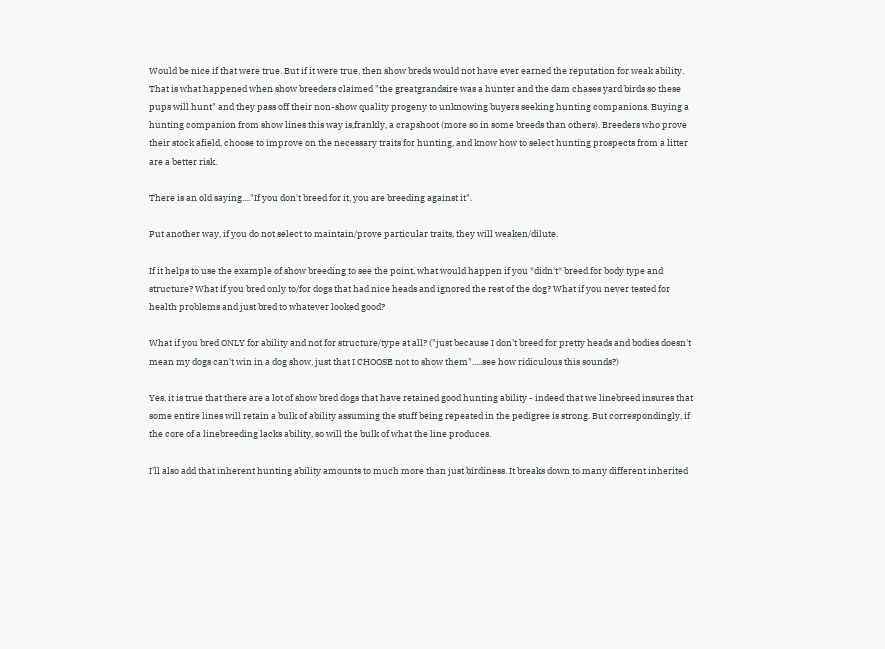Would be nice if that were true. But if it were true, then show breds would not have ever earned the reputation for weak ability. That is what happened when show breeders claimed "the greatgrandsire was a hunter and the dam chases yard birds so these pups will hunt" and they pass off their non-show quality progeny to unknowing buyers seeking hunting companions. Buying a hunting companion from show lines this way is,frankly, a crapshoot (more so in some breeds than others). Breeders who prove their stock afield, choose to improve on the necessary traits for hunting, and know how to select hunting prospects from a litter are a better risk.

There is an old saying...."If you don't breed for it, you are breeding against it".

Put another way, if you do not select to maintain/prove particular traits, they will weaken/dilute.

If it helps to use the example of show breeding to see the point, what would happen if you *didn't* breed for body type and structure? What if you bred only to/for dogs that had nice heads and ignored the rest of the dog? What if you never tested for health problems and just bred to whatever looked good?

What if you bred ONLY for ability and not for structure/type at all? ("just because I don't breed for pretty heads and bodies doesn't mean my dogs can't win in a dog show, just that I CHOOSE not to show them".....see how ridiculous this sounds?)

Yes, it is true that there are a lot of show bred dogs that have retained good hunting ability - indeed that we linebreed insures that some entire lines will retain a bulk of ability assuming the stuff being repeated in the pedigree is strong. But correspondingly, if the core of a linebreeding lacks ability, so will the bulk of what the line produces.

I'll also add that inherent hunting ability amounts to much more than just birdiness. It breaks down to many different inherited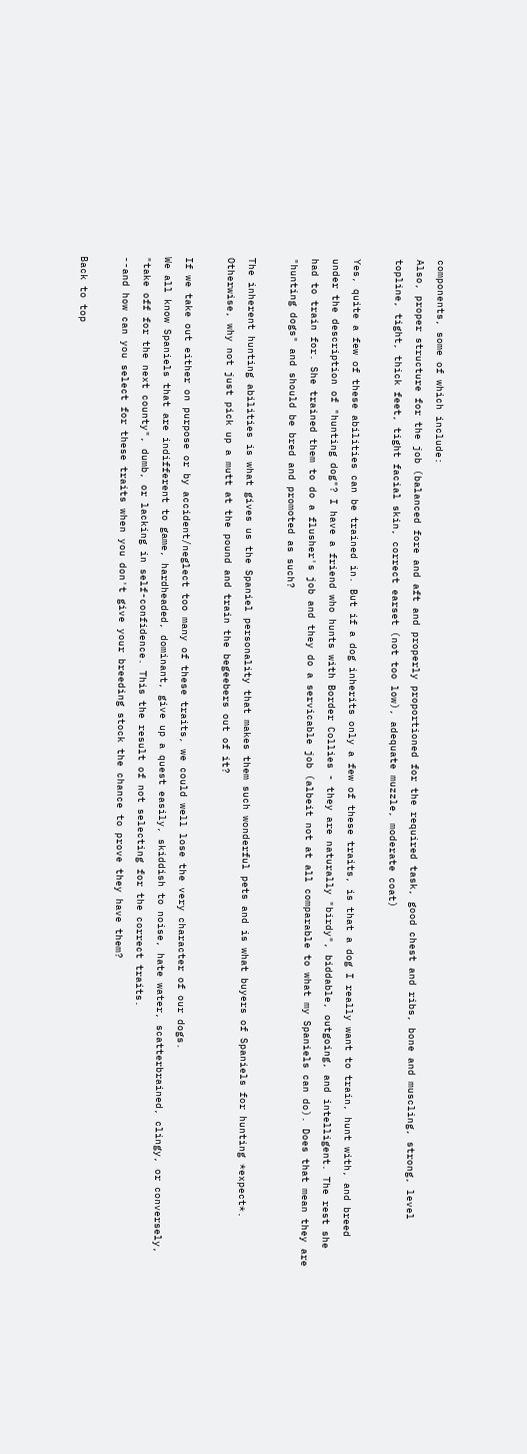components, some of which include:
Also, proper structure for the job (balanced fore and aft and properly proportioned for the required task, good chest and ribs, bone and muscling, strong, level topline, tight, thick feet, tight facial skin, correct earset (not too low), adequate muzzle, moderate coat)

Yes, quite a few of these abilities can be trained in. But if a dog inherits only a few of these traits, is that a dog I really want to train, hunt with, and breed under the description of "hunting dog"? I have a friend who hunts with Border Collies - they are naturally "birdy", biddable, outgoing, and intelligent. The rest she had to train for. She trained them to do a flusher's job and they do a servicable job (albeit not at all comparable to what my Spaniels can do). Does that mean they are "hunting dogs" and should be bred and promoted as such?

The inherent hunting abilities is what gives us the Spaniel personality that makes them such wonderful pets and is what buyers of Spaniels for hunting *expect*. Otherwise, why not just pick up a mutt at the pound and train the begeebers out of it?

If we take out either on purpose or by accident/neglect too many of these traits, we could well lose the very character of our dogs.
We all know Spaniels that are indifferent to game, hardheaded, dominant, give up a quest easily, skiddish to noise, hate water, scatterbrained, clingy, or conversely, "take off for the next county", dumb, or lacking in self-confidence. This the result of not selecting for the correct traits.
--and how can you select for these traits when you don't give your breeding stock the chance to prove they have them?

Back to top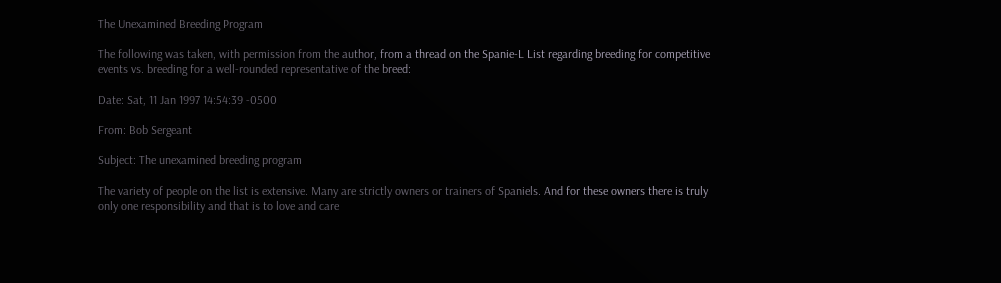The Unexamined Breeding Program

The following was taken, with permission from the author, from a thread on the Spanie-L List regarding breeding for competitive events vs. breeding for a well-rounded representative of the breed:

Date: Sat, 11 Jan 1997 14:54:39 -0500

From: Bob Sergeant

Subject: The unexamined breeding program

The variety of people on the list is extensive. Many are strictly owners or trainers of Spaniels. And for these owners there is truly only one responsibility and that is to love and care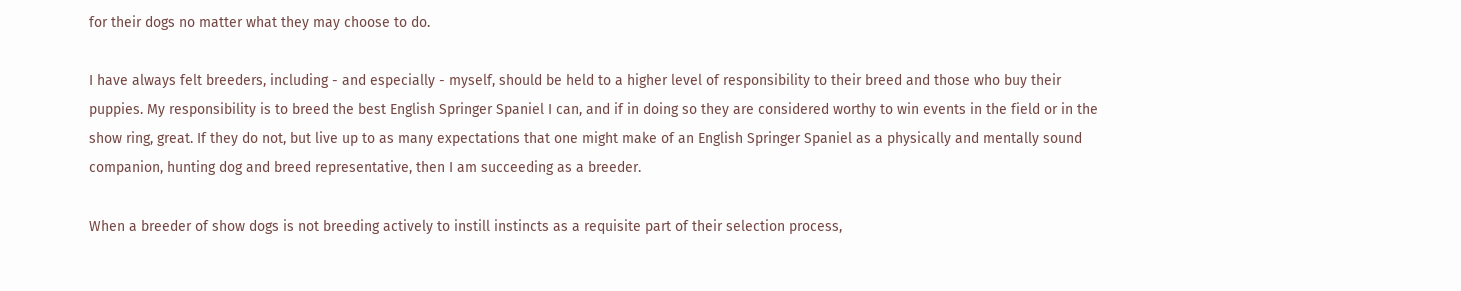for their dogs no matter what they may choose to do.

I have always felt breeders, including - and especially - myself, should be held to a higher level of responsibility to their breed and those who buy their puppies. My responsibility is to breed the best English Springer Spaniel I can, and if in doing so they are considered worthy to win events in the field or in the show ring, great. If they do not, but live up to as many expectations that one might make of an English Springer Spaniel as a physically and mentally sound companion, hunting dog and breed representative, then I am succeeding as a breeder.

When a breeder of show dogs is not breeding actively to instill instincts as a requisite part of their selection process,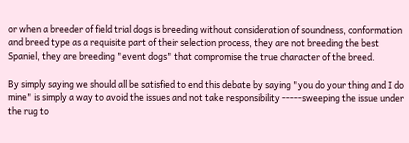or when a breeder of field trial dogs is breeding without consideration of soundness, conformation and breed type as a requisite part of their selection process, they are not breeding the best Spaniel, they are breeding "event dogs" that compromise the true character of the breed.

By simply saying we should all be satisfied to end this debate by saying "you do your thing and I do mine" is simply a way to avoid the issues and not take responsibility -----sweeping the issue under the rug to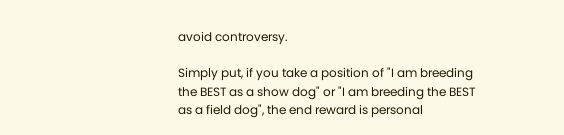avoid controversy.

Simply put, if you take a position of "I am breeding the BEST as a show dog" or "I am breeding the BEST as a field dog", the end reward is personal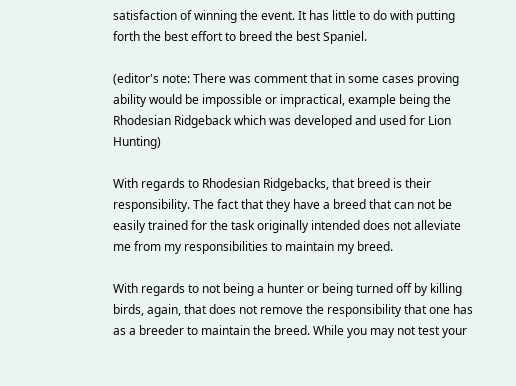satisfaction of winning the event. It has little to do with putting forth the best effort to breed the best Spaniel.

(editor's note: There was comment that in some cases proving ability would be impossible or impractical, example being the Rhodesian Ridgeback which was developed and used for Lion Hunting)

With regards to Rhodesian Ridgebacks, that breed is their responsibility. The fact that they have a breed that can not be easily trained for the task originally intended does not alleviate me from my responsibilities to maintain my breed.

With regards to not being a hunter or being turned off by killing birds, again, that does not remove the responsibility that one has as a breeder to maintain the breed. While you may not test your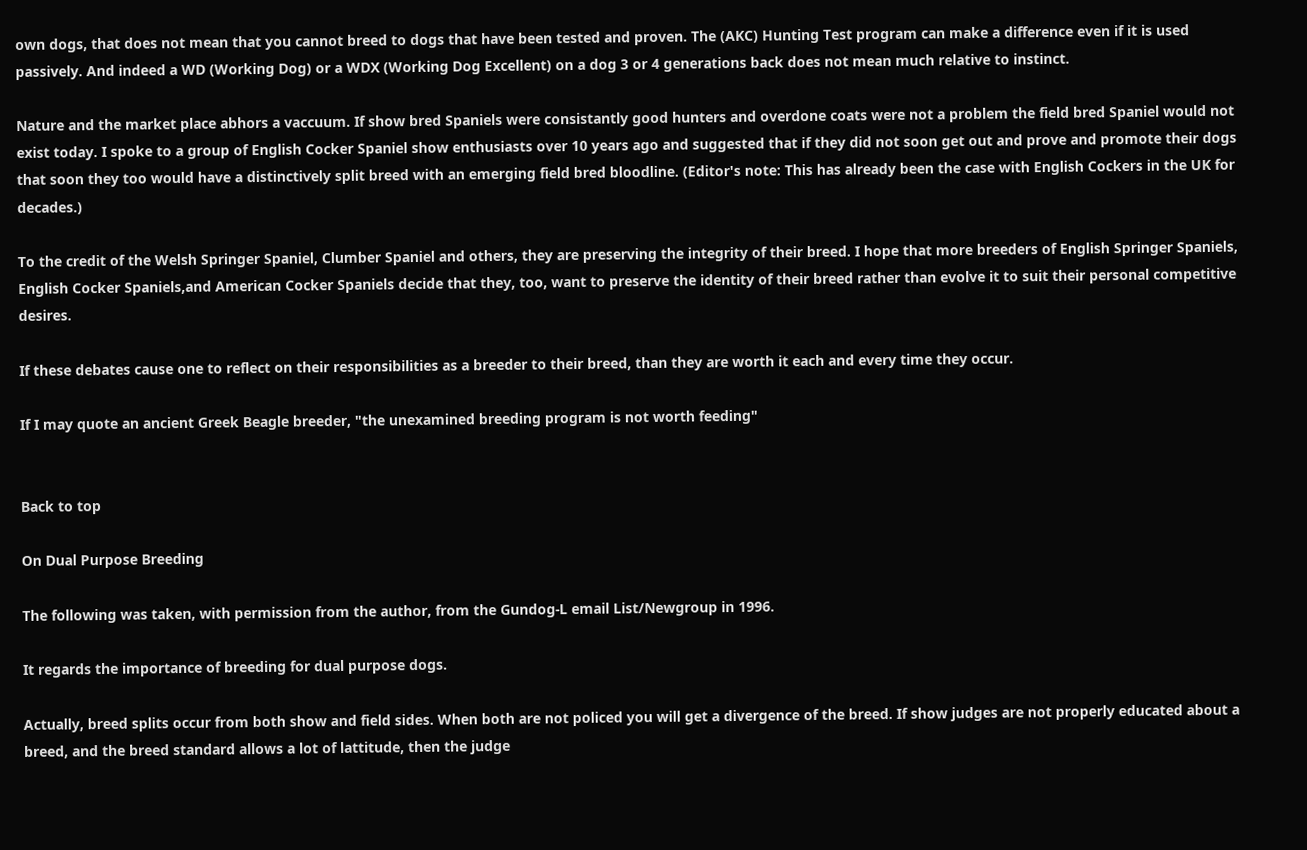own dogs, that does not mean that you cannot breed to dogs that have been tested and proven. The (AKC) Hunting Test program can make a difference even if it is used passively. And indeed a WD (Working Dog) or a WDX (Working Dog Excellent) on a dog 3 or 4 generations back does not mean much relative to instinct.

Nature and the market place abhors a vaccuum. If show bred Spaniels were consistantly good hunters and overdone coats were not a problem the field bred Spaniel would not exist today. I spoke to a group of English Cocker Spaniel show enthusiasts over 10 years ago and suggested that if they did not soon get out and prove and promote their dogs that soon they too would have a distinctively split breed with an emerging field bred bloodline. (Editor's note: This has already been the case with English Cockers in the UK for decades.)

To the credit of the Welsh Springer Spaniel, Clumber Spaniel and others, they are preserving the integrity of their breed. I hope that more breeders of English Springer Spaniels, English Cocker Spaniels,and American Cocker Spaniels decide that they, too, want to preserve the identity of their breed rather than evolve it to suit their personal competitive desires.

If these debates cause one to reflect on their responsibilities as a breeder to their breed, than they are worth it each and every time they occur.

If I may quote an ancient Greek Beagle breeder, "the unexamined breeding program is not worth feeding"


Back to top

On Dual Purpose Breeding

The following was taken, with permission from the author, from the Gundog-L email List/Newgroup in 1996.

It regards the importance of breeding for dual purpose dogs.

Actually, breed splits occur from both show and field sides. When both are not policed you will get a divergence of the breed. If show judges are not properly educated about a breed, and the breed standard allows a lot of lattitude, then the judge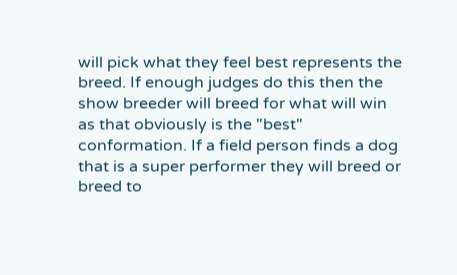will pick what they feel best represents the breed. If enough judges do this then the show breeder will breed for what will win as that obviously is the "best" conformation. If a field person finds a dog that is a super performer they will breed or breed to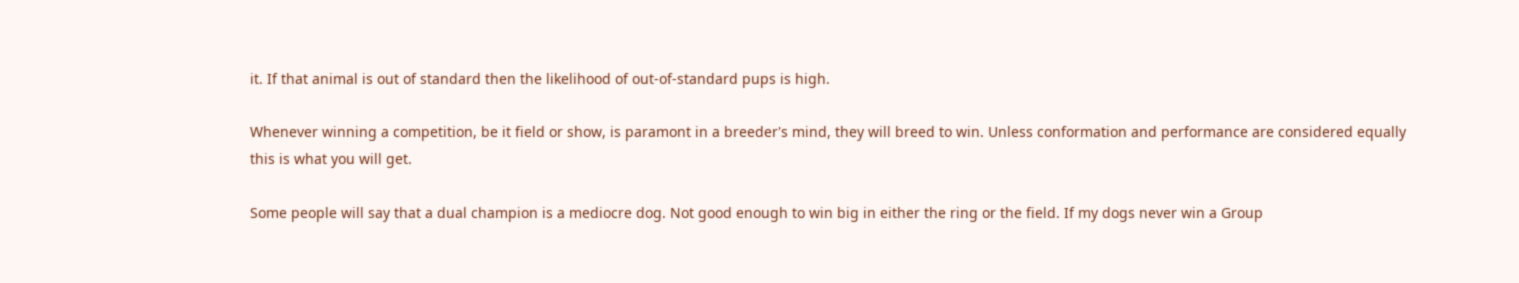it. If that animal is out of standard then the likelihood of out-of-standard pups is high.

Whenever winning a competition, be it field or show, is paramont in a breeder's mind, they will breed to win. Unless conformation and performance are considered equally this is what you will get.

Some people will say that a dual champion is a mediocre dog. Not good enough to win big in either the ring or the field. If my dogs never win a Group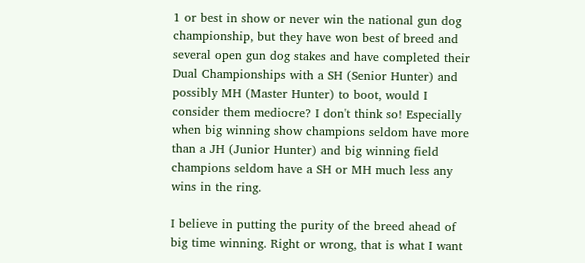1 or best in show or never win the national gun dog championship, but they have won best of breed and several open gun dog stakes and have completed their Dual Championships with a SH (Senior Hunter) and possibly MH (Master Hunter) to boot, would I consider them mediocre? I don't think so! Especially when big winning show champions seldom have more than a JH (Junior Hunter) and big winning field champions seldom have a SH or MH much less any wins in the ring.

I believe in putting the purity of the breed ahead of big time winning. Right or wrong, that is what I want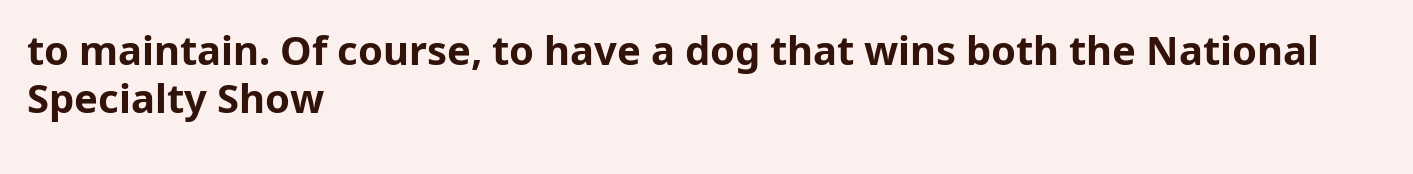to maintain. Of course, to have a dog that wins both the National Specialty Show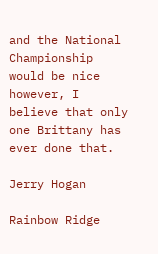and the National Championship would be nice however, I believe that only one Brittany has ever done that.

Jerry Hogan

Rainbow Ridge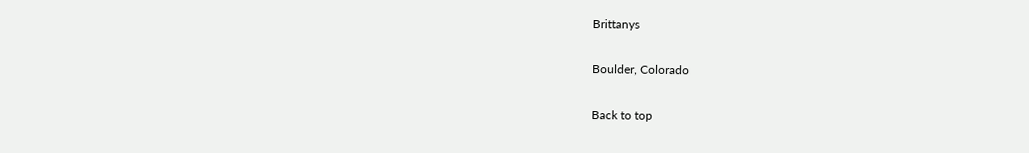Brittanys

Boulder, Colorado

Back to top